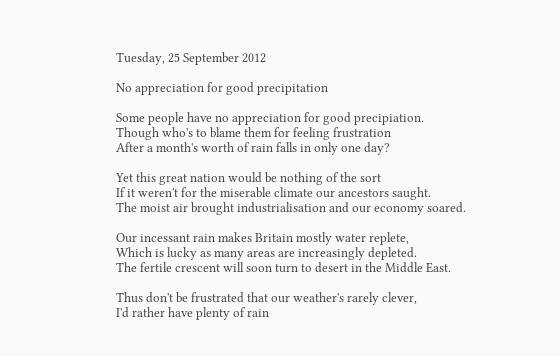Tuesday, 25 September 2012

No appreciation for good precipitation

Some people have no appreciation for good precipiation.
Though who's to blame them for feeling frustration
After a month's worth of rain falls in only one day?

Yet this great nation would be nothing of the sort
If it weren't for the miserable climate our ancestors saught.
The moist air brought industrialisation and our economy soared.

Our incessant rain makes Britain mostly water replete,
Which is lucky as many areas are increasingly depleted.
The fertile crescent will soon turn to desert in the Middle East.

Thus don't be frustrated that our weather's rarely clever,
I'd rather have plenty of rain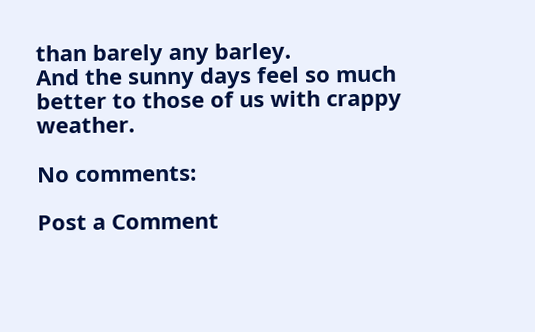than barely any barley.
And the sunny days feel so much better to those of us with crappy weather.

No comments:

Post a Comment